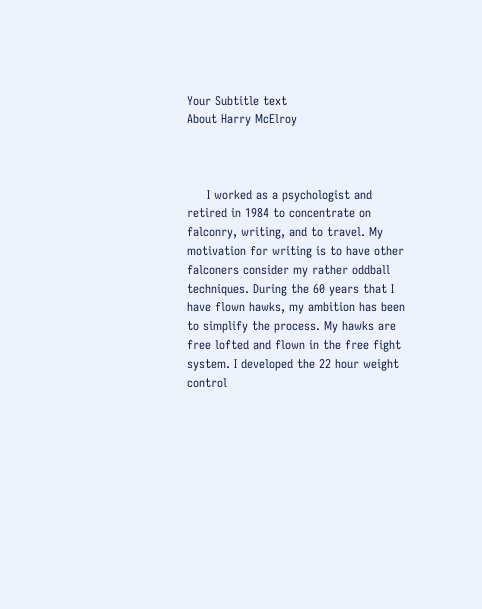Your Subtitle text
About Harry McElroy



     I worked as a psychologist and retired in 1984 to concentrate on falconry, writing, and to travel. My motivation for writing is to have other falconers consider my rather oddball techniques. During the 60 years that I have flown hawks, my ambition has been to simplify the process. My hawks are free lofted and flown in the free fight system. I developed the 22 hour weight control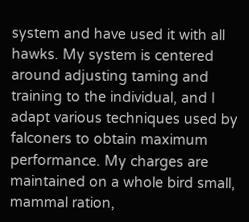system and have used it with all hawks. My system is centered around adjusting taming and training to the individual, and I adapt various techniques used by falconers to obtain maximum performance. My charges are maintained on a whole bird small, mammal ration,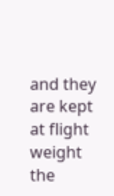and they are kept at flight weight the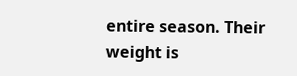entire season. Their weight is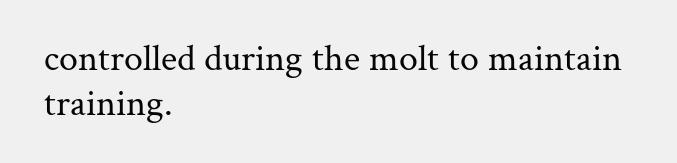controlled during the molt to maintain training.